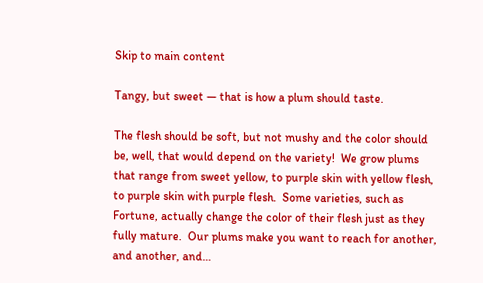Skip to main content

Tangy, but sweet — that is how a plum should taste.

The flesh should be soft, but not mushy and the color should be, well, that would depend on the variety!  We grow plums that range from sweet yellow, to purple skin with yellow flesh, to purple skin with purple flesh.  Some varieties, such as Fortune, actually change the color of their flesh just as they fully mature.  Our plums make you want to reach for another, and another, and…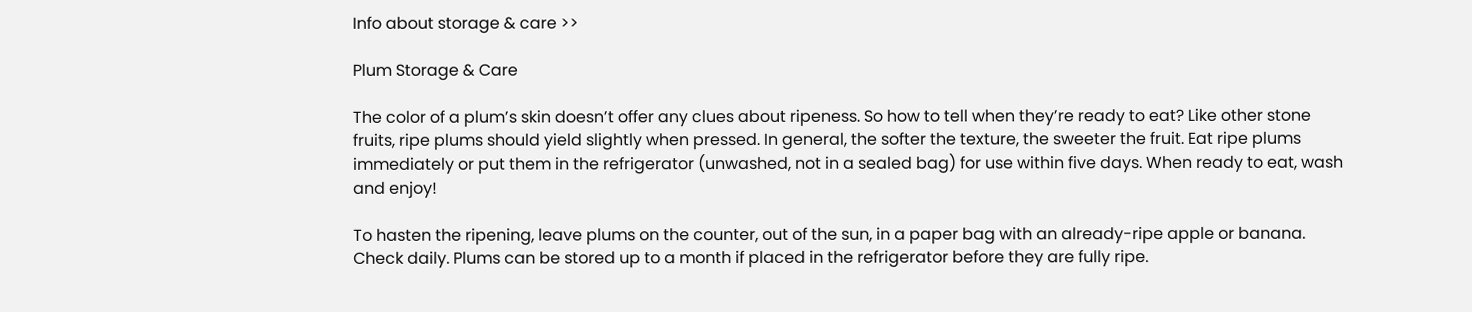Info about storage & care >>

Plum Storage & Care

The color of a plum’s skin doesn’t offer any clues about ripeness. So how to tell when they’re ready to eat? Like other stone fruits, ripe plums should yield slightly when pressed. In general, the softer the texture, the sweeter the fruit. Eat ripe plums immediately or put them in the refrigerator (unwashed, not in a sealed bag) for use within five days. When ready to eat, wash and enjoy!

To hasten the ripening, leave plums on the counter, out of the sun, in a paper bag with an already-ripe apple or banana. Check daily. Plums can be stored up to a month if placed in the refrigerator before they are fully ripe.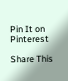Pin It on Pinterest

Share This